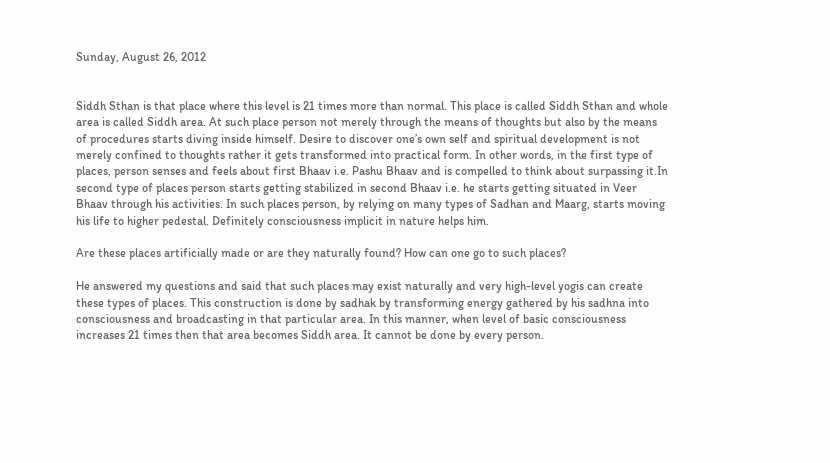Sunday, August 26, 2012


Siddh Sthan is that place where this level is 21 times more than normal. This place is called Siddh Sthan and whole area is called Siddh area. At such place person not merely through the means of thoughts but also by the means of procedures starts diving inside himself. Desire to discover one’s own self and spiritual development is not merely confined to thoughts rather it gets transformed into practical form. In other words, in the first type of places, person senses and feels about first Bhaav i.e. Pashu Bhaav and is compelled to think about surpassing it.In second type of places person starts getting stabilized in second Bhaav i.e. he starts getting situated in Veer Bhaav through his activities. In such places person, by relying on many types of Sadhan and Maarg, starts moving his life to higher pedestal. Definitely consciousness implicit in nature helps him.

Are these places artificially made or are they naturally found? How can one go to such places?

He answered my questions and said that such places may exist naturally and very high-level yogis can create these types of places. This construction is done by sadhak by transforming energy gathered by his sadhna into consciousness and broadcasting in that particular area. In this manner, when level of basic consciousness increases 21 times then that area becomes Siddh area. It cannot be done by every person.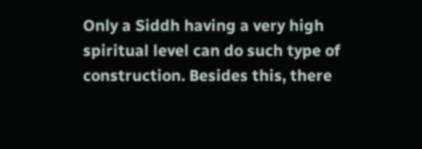Only a Siddh having a very high spiritual level can do such type of construction. Besides this, there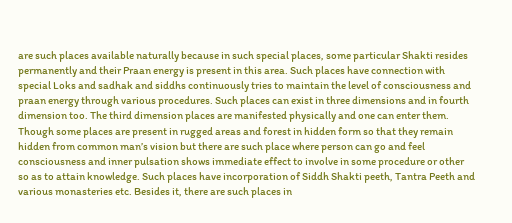are such places available naturally because in such special places, some particular Shakti resides permanently and their Praan energy is present in this area. Such places have connection with special Loks and sadhak and siddhs continuously tries to maintain the level of consciousness and praan energy through various procedures. Such places can exist in three dimensions and in fourth dimension too. The third dimension places are manifested physically and one can enter them. Though some places are present in rugged areas and forest in hidden form so that they remain hidden from common man’s vision but there are such place where person can go and feel consciousness and inner pulsation shows immediate effect to involve in some procedure or other so as to attain knowledge. Such places have incorporation of Siddh Shakti peeth, Tantra Peeth and various monasteries etc. Besides it, there are such places in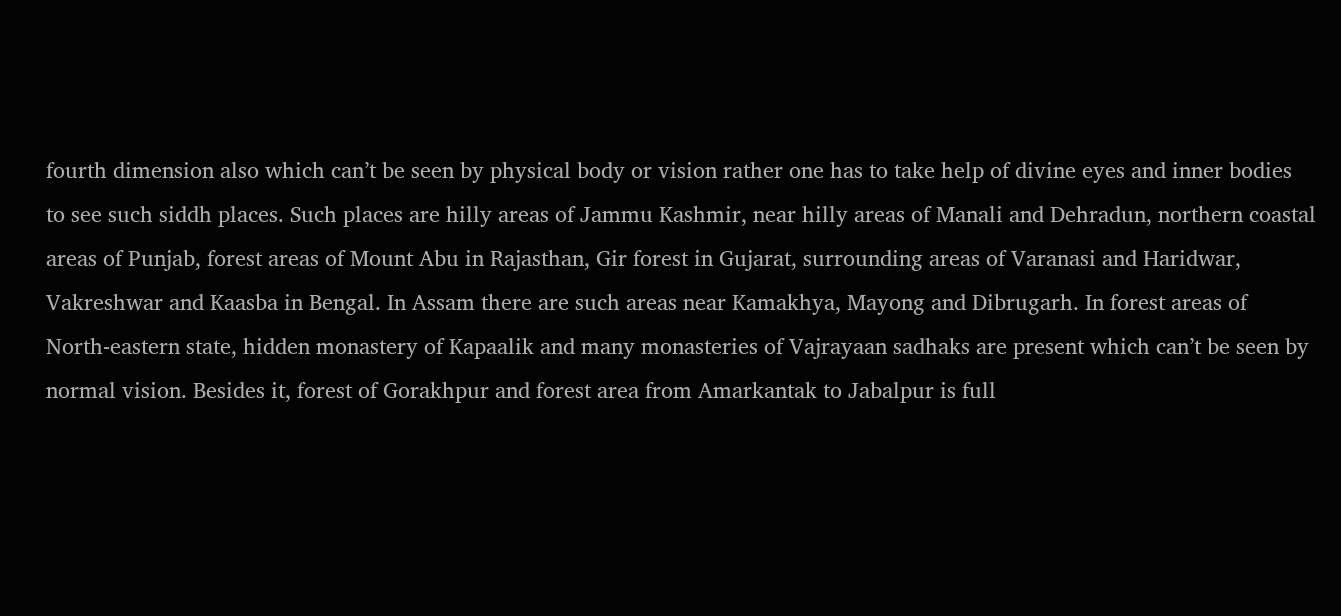fourth dimension also which can’t be seen by physical body or vision rather one has to take help of divine eyes and inner bodies to see such siddh places. Such places are hilly areas of Jammu Kashmir, near hilly areas of Manali and Dehradun, northern coastal areas of Punjab, forest areas of Mount Abu in Rajasthan, Gir forest in Gujarat, surrounding areas of Varanasi and Haridwar, Vakreshwar and Kaasba in Bengal. In Assam there are such areas near Kamakhya, Mayong and Dibrugarh. In forest areas of North-eastern state, hidden monastery of Kapaalik and many monasteries of Vajrayaan sadhaks are present which can’t be seen by normal vision. Besides it, forest of Gorakhpur and forest area from Amarkantak to Jabalpur is full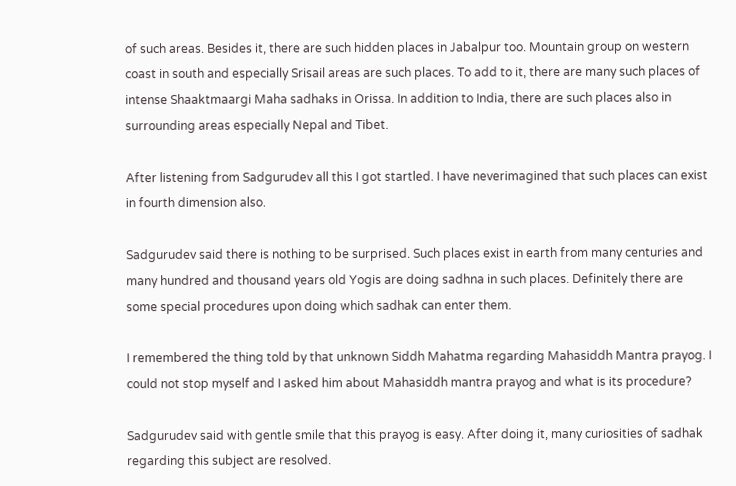of such areas. Besides it, there are such hidden places in Jabalpur too. Mountain group on western coast in south and especially Srisail areas are such places. To add to it, there are many such places of intense Shaaktmaargi Maha sadhaks in Orissa. In addition to India, there are such places also in surrounding areas especially Nepal and Tibet.

After listening from Sadgurudev all this I got startled. I have neverimagined that such places can exist in fourth dimension also.

Sadgurudev said there is nothing to be surprised. Such places exist in earth from many centuries and many hundred and thousand years old Yogis are doing sadhna in such places. Definitely there are some special procedures upon doing which sadhak can enter them.

I remembered the thing told by that unknown Siddh Mahatma regarding Mahasiddh Mantra prayog. I could not stop myself and I asked him about Mahasiddh mantra prayog and what is its procedure?

Sadgurudev said with gentle smile that this prayog is easy. After doing it, many curiosities of sadhak regarding this subject are resolved.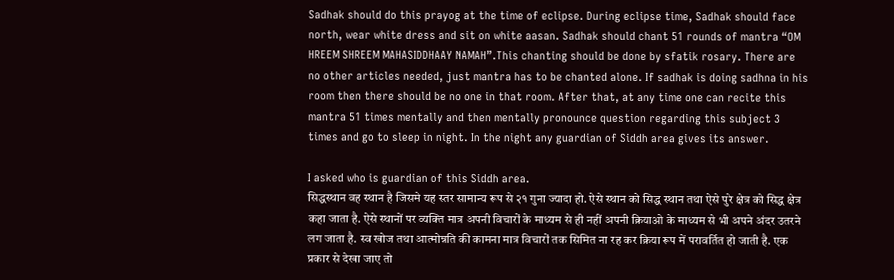Sadhak should do this prayog at the time of eclipse. During eclipse time, Sadhak should face north, wear white dress and sit on white aasan. Sadhak should chant 51 rounds of mantra “OM HREEM SHREEM MAHASIDDHAAY NAMAH”.This chanting should be done by sfatik rosary. There are no other articles needed, just mantra has to be chanted alone. If sadhak is doing sadhna in his room then there should be no one in that room. After that, at any time one can recite this mantra 51 times mentally and then mentally pronounce question regarding this subject 3 times and go to sleep in night. In the night any guardian of Siddh area gives its answer.

I asked who is guardian of this Siddh area.
सिद्धस्थान वह स्थान है जिसमे यह स्तर सामान्य रूप से २१ गुना ज्यादा हो. ऐसे स्थान को सिद्ध स्थान तथा ऐसे पुरे क्षेत्र को सिद्ध क्षेत्र कहा जाता है. ऐसे स्थानों पर व्यक्ति मात्र अपनी विचारों के माध्यम से ही नहीं अपनी क्रियाओ के माध्यम से भी अपने अंदर उतरने लग जाता है. स्व खोज तथा आत्मोन्नति की कामना मात्र विचारों तक सिमित ना रह कर क्रिया रूप में परावर्तित हो जाती है. एक प्रकार से देखा जाए तो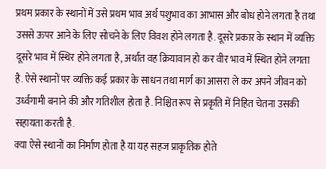प्रथम प्रकार के स्थानों में उसे प्रथम भाव अर्थ पशुभाव का आभास और बोध होने लगता है तथा उससे ऊपर आने के लिए सोचने के लिए विवश होने लगता है. दूसरे प्रकार के स्थान में व्यक्ति दूसरे भाव में स्थिर होने लगता है, अर्थात वह क्रियावान हो कर वीर भाव में स्थित होने लगता है. ऐसे स्थानों पर व्यक्ति कई प्रकार के साधन तथा मार्ग का आसरा ले कर अपने जीवन को उर्ध्वगामी बनाने की और गतिशील होता है. निश्चित रूप से प्रकृति में निहित चेतना उसकी सहायता करती है.
क्या ऐसे स्थानों का निर्माण होता है या यह सहज प्राकृतिक होते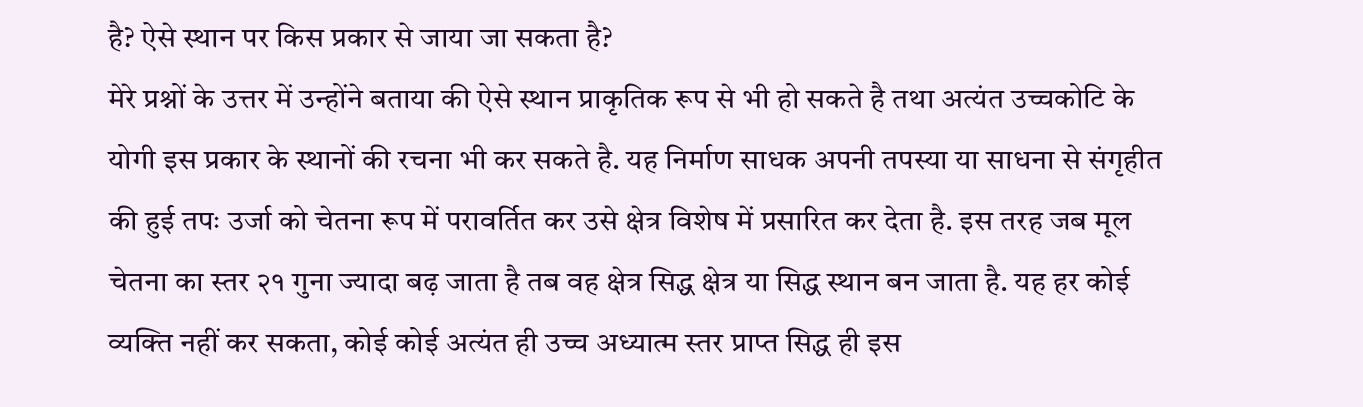है? ऐसे स्थान पर किस प्रकार से जाया जा सकता है?
मेरे प्रश्नों के उत्तर में उन्होंने बताया की ऐसे स्थान प्राकृतिक रूप से भी हो सकते है तथा अत्यंत उच्चकोटि के योगी इस प्रकार के स्थानों की रचना भी कर सकते है. यह निर्माण साधक अपनी तपस्या या साधना से संगृहीत की हुई तपः उर्जा को चेतना रूप में परावर्तित कर उसे क्षेत्र विशेष में प्रसारित कर देता है. इस तरह जब मूल चेतना का स्तर २१ गुना ज्यादा बढ़ जाता है तब वह क्षेत्र सिद्ध क्षेत्र या सिद्ध स्थान बन जाता है. यह हर कोई व्यक्ति नहीं कर सकता, कोई कोई अत्यंत ही उच्च अध्यात्म स्तर प्राप्त सिद्ध ही इस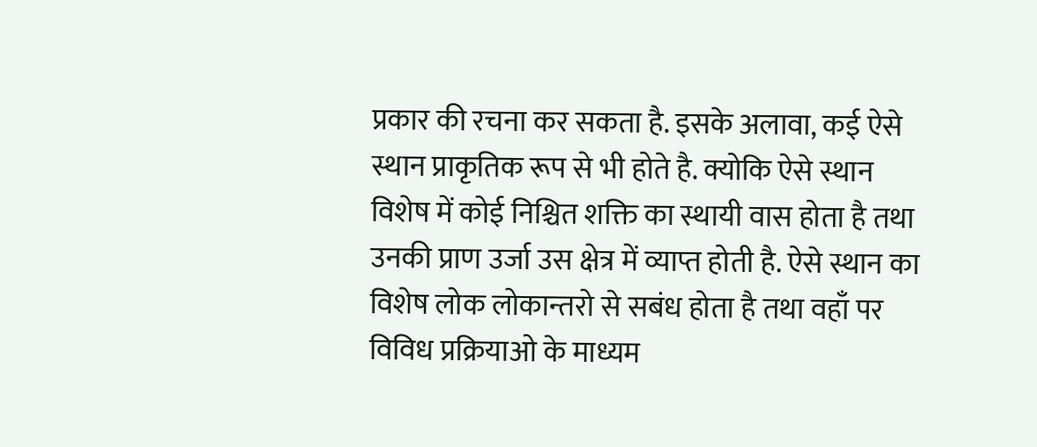प्रकार की रचना कर सकता है. इसके अलावा, कई ऐसे स्थान प्राकृतिक रूप से भी होते है. क्योकि ऐसे स्थान विशेष में कोई निश्चित शक्ति का स्थायी वास होता है तथा उनकी प्राण उर्जा उस क्षेत्र में व्याप्त होती है. ऐसे स्थान का विशेष लोक लोकान्तरो से सबंध होता है तथा वहाँ पर विविध प्रक्रियाओ के माध्यम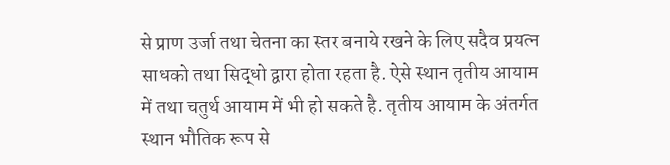से प्राण उर्जा तथा चेतना का स्तर बनाये रखने के लिए सदैव प्रयत्न साधको तथा सिद्धो द्वारा होता रहता है. ऐसे स्थान तृतीय आयाम में तथा चतुर्थ आयाम में भी हो सकते है. तृतीय आयाम के अंतर्गत स्थान भौतिक रूप से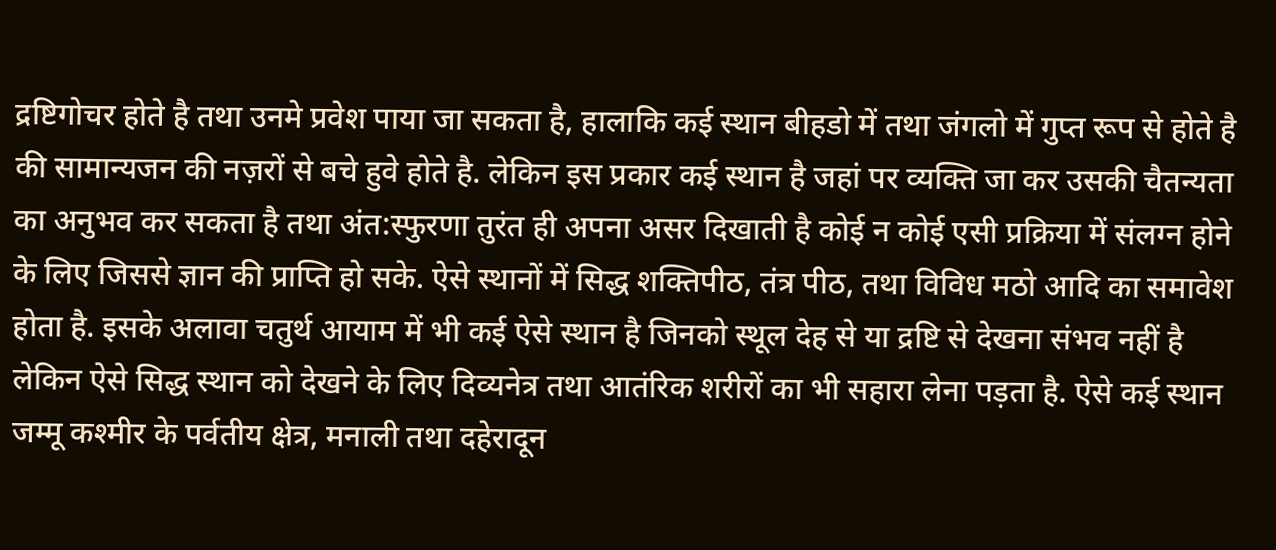द्रष्टिगोचर होते है तथा उनमे प्रवेश पाया जा सकता है, हालाकि कई स्थान बीहडो में तथा जंगलो में गुप्त रूप से होते है की सामान्यजन की नज़रों से बचे हुवे होते है. लेकिन इस प्रकार कई स्थान है जहां पर व्यक्ति जा कर उसकी चैतन्यता का अनुभव कर सकता है तथा अंत:स्फुरणा तुरंत ही अपना असर दिखाती है कोई न कोई एसी प्रक्रिया में संलग्न होने के लिए जिससे ज्ञान की प्राप्ति हो सके. ऐसे स्थानों में सिद्ध शक्तिपीठ, तंत्र पीठ, तथा विविध मठो आदि का समावेश होता है. इसके अलावा चतुर्थ आयाम में भी कई ऐसे स्थान है जिनको स्थूल देह से या द्रष्टि से देखना संभव नहीं है लेकिन ऐसे सिद्ध स्थान को देखने के लिए दिव्यनेत्र तथा आतंरिक शरीरों का भी सहारा लेना पड़ता है. ऐसे कई स्थान जम्मू कश्मीर के पर्वतीय क्षेत्र, मनाली तथा दहेरादून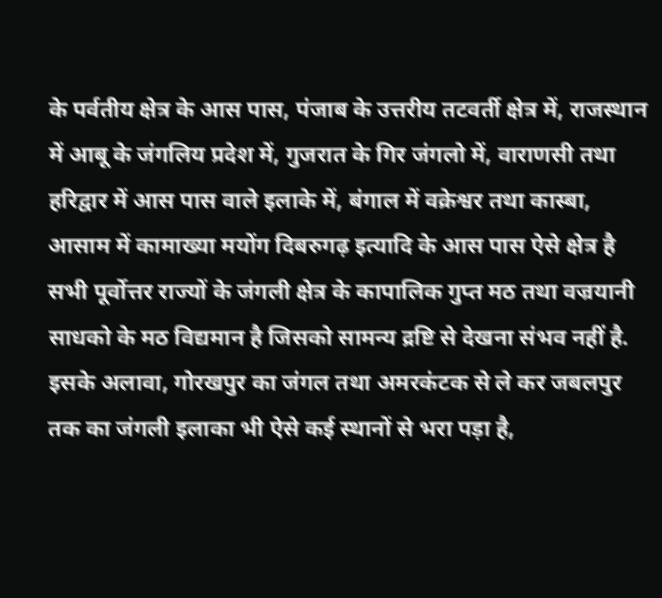के पर्वतीय क्षेत्र के आस पास, पंजाब के उत्तरीय तटवर्ती क्षेत्र में, राजस्थान में आबू के जंगलिय प्रदेश में, गुजरात के गिर जंगलो में, वाराणसी तथा हरिद्वार में आस पास वाले इलाके में, बंगाल में वक्रेश्वर तथा कास्बा, आसाम में कामाख्या मयोंग दिबरुगढ़ इत्यादि के आस पास ऐसे क्षेत्र है सभी पूर्वोत्तर राज्यों के जंगली क्षेत्र के कापालिक गुप्त मठ तथा वज्रयानी साधको के मठ विद्यमान है जिसको सामन्य द्रष्टि से देखना संभव नहीं है. इसके अलावा, गोरखपुर का जंगल तथा अमरकंटक से ले कर जबलपुर तक का जंगली इलाका भी ऐसे कई स्थानों से भरा पड़ा है,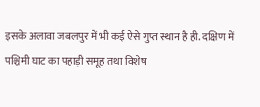इसके अलावा जबलपुर में भी कई ऐसे गुप्त स्थान है ही. दक्षिण में पश्चिमी घाट का पहाड़ी समूह तथा विशेष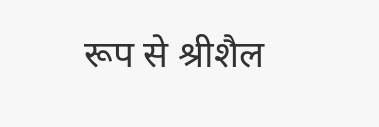रूप से श्रीशैल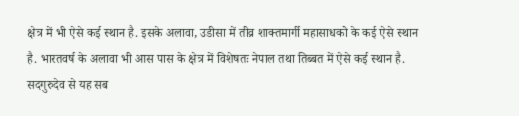क्षेत्र में भी ऐसे कई स्थान है. इसके अलावा, उडीसा में तीव्र शाक्तमार्गी महासाधको के कई ऐसे स्थान है. भारतवर्ष के अलावा भी आस पास के क्षेत्र में विशेषतः नेपाल तथा तिब्बत में ऐसे कई स्थान है.
सदगुरुदेव से यह सब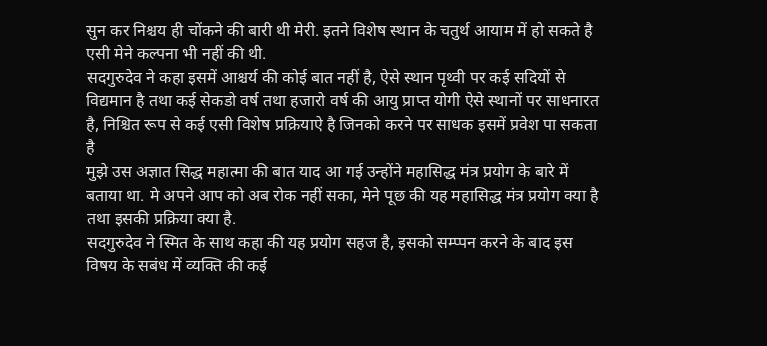सुन कर निश्चय ही चोंकने की बारी थी मेरी. इतने विशेष स्थान के चतुर्थ आयाम में हो सकते है एसी मेने कल्पना भी नहीं की थी.
सदगुरुदेव ने कहा इसमें आश्चर्य की कोई बात नहीं है, ऐसे स्थान पृथ्वी पर कई सदियों से विद्यमान है तथा कई सेकडो वर्ष तथा हजारो वर्ष की आयु प्राप्त योगी ऐसे स्थानों पर साधनारत है, निश्चित रूप से कई एसी विशेष प्रक्रियाऐ है जिनको करने पर साधक इसमें प्रवेश पा सकता है
मुझे उस अज्ञात सिद्ध महात्मा की बात याद आ गई उन्होंने महासिद्ध मंत्र प्रयोग के बारे में बताया था. मे अपने आप को अब रोक नहीं सका, मेने पूछ की यह महासिद्ध मंत्र प्रयोग क्या है तथा इसकी प्रक्रिया क्या है.
सदगुरुदेव ने स्मित के साथ कहा की यह प्रयोग सहज है, इसको सम्प्पन करने के बाद इस विषय के सबंध में व्यक्ति की कई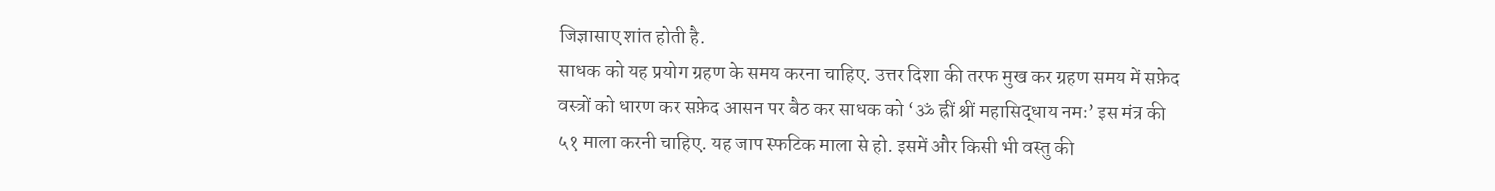जिज्ञासाए शांत होती है.
साधक को यह प्रयोग ग्रहण के समय करना चाहिए. उत्तर दिशा की तरफ मुख कर ग्रहण समय में सफ़ेद वस्त्रों को धारण कर सफ़ेद आसन पर बैठ कर साधक को ‘ॐ ह्रीं श्रीं महासिद्धाय नमः’ इस मंत्र की ५१ माला करनी चाहिए. यह जाप स्फटिक माला से हो. इसमें और किसी भी वस्तु की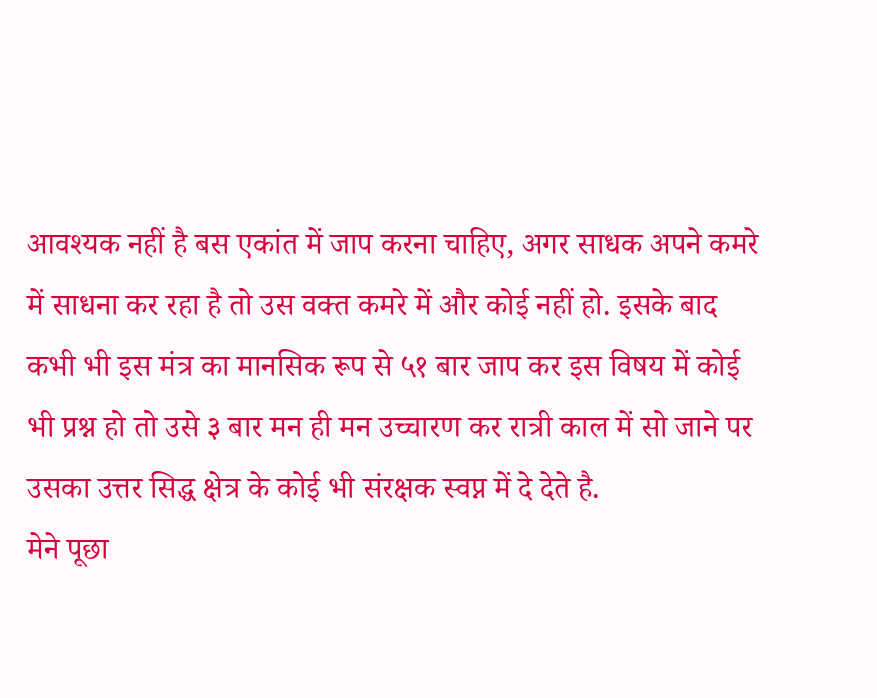आवश्यक नहीं है बस एकांत में जाप करना चाहिए, अगर साधक अपने कमरे में साधना कर रहा है तो उस वक्त कमरे में और कोई नहीं हो. इसके बाद कभी भी इस मंत्र का मानसिक रूप से ५१ बार जाप कर इस विषय में कोई भी प्रश्न हो तो उसे ३ बार मन ही मन उच्चारण कर रात्री काल में सो जाने पर उसका उत्तर सिद्ध क्षेत्र के कोई भी संरक्षक स्वप्न में दे देते है.
मेने पूछा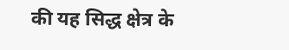की यह सिद्ध क्षेत्र के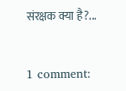संरक्षक क्या है?...


1 comment: